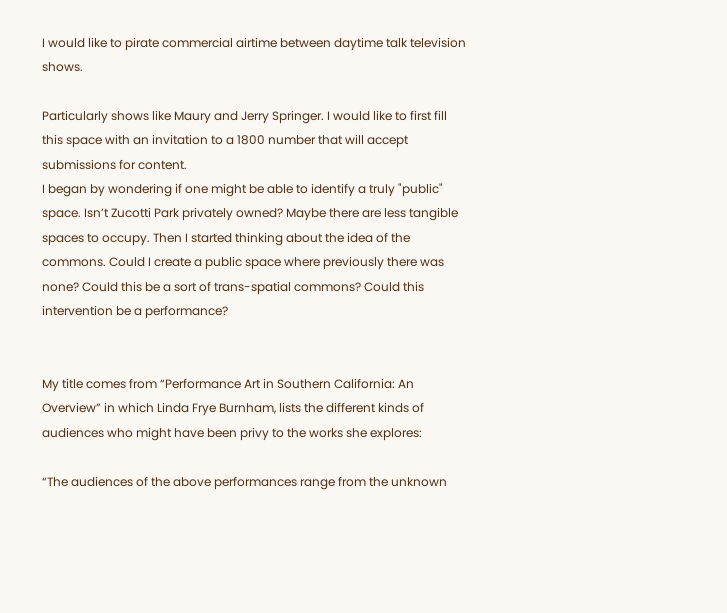I would like to pirate commercial airtime between daytime talk television shows.

Particularly shows like Maury and Jerry Springer. I would like to first fill this space with an invitation to a 1800 number that will accept submissions for content.
I began by wondering if one might be able to identify a truly "public" space. Isn’t Zucotti Park privately owned? Maybe there are less tangible spaces to occupy. Then I started thinking about the idea of the commons. Could I create a public space where previously there was none? Could this be a sort of trans-spatial commons? Could this intervention be a performance?


My title comes from “Performance Art in Southern California: An Overview” in which Linda Frye Burnham, lists the different kinds of audiences who might have been privy to the works she explores:

“The audiences of the above performances range from the unknown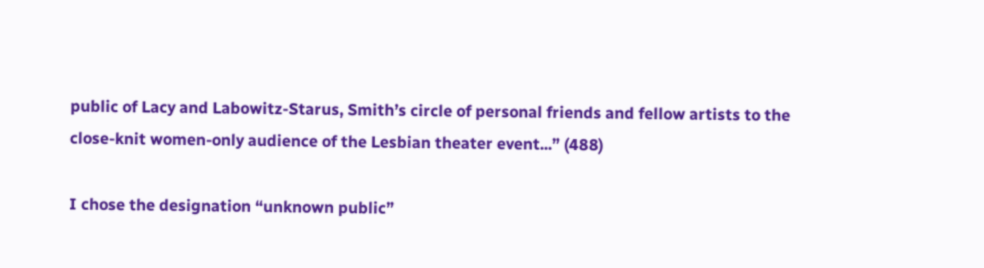public of Lacy and Labowitz-Starus, Smith’s circle of personal friends and fellow artists to the close-knit women-only audience of the Lesbian theater event...” (488)

I chose the designation “unknown public”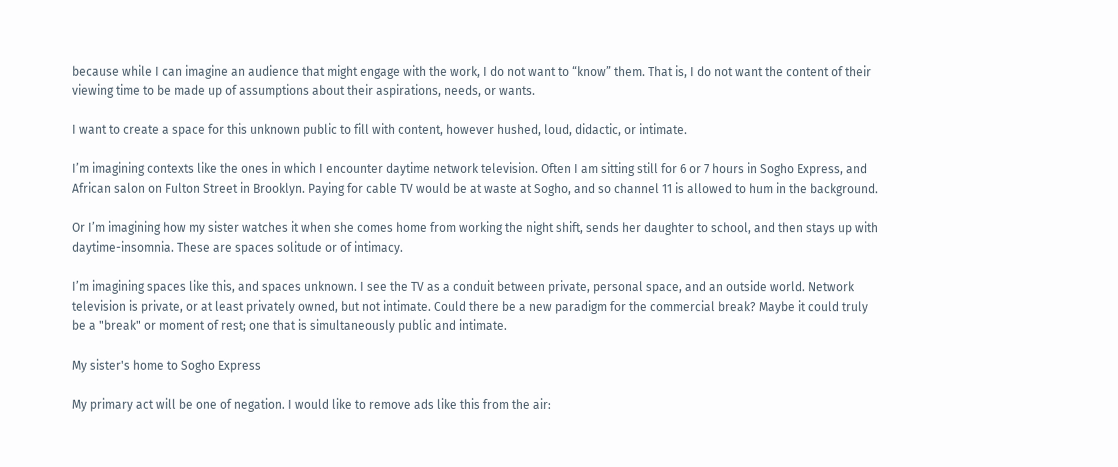because while I can imagine an audience that might engage with the work, I do not want to “know” them. That is, I do not want the content of their viewing time to be made up of assumptions about their aspirations, needs, or wants.

I want to create a space for this unknown public to fill with content, however hushed, loud, didactic, or intimate.

I’m imagining contexts like the ones in which I encounter daytime network television. Often I am sitting still for 6 or 7 hours in Sogho Express, and African salon on Fulton Street in Brooklyn. Paying for cable TV would be at waste at Sogho, and so channel 11 is allowed to hum in the background.

Or I’m imagining how my sister watches it when she comes home from working the night shift, sends her daughter to school, and then stays up with daytime-insomnia. These are spaces solitude or of intimacy.

I’m imagining spaces like this, and spaces unknown. I see the TV as a conduit between private, personal space, and an outside world. Network television is private, or at least privately owned, but not intimate. Could there be a new paradigm for the commercial break? Maybe it could truly be a "break" or moment of rest; one that is simultaneously public and intimate.

My sister's home to Sogho Express

My primary act will be one of negation. I would like to remove ads like this from the air: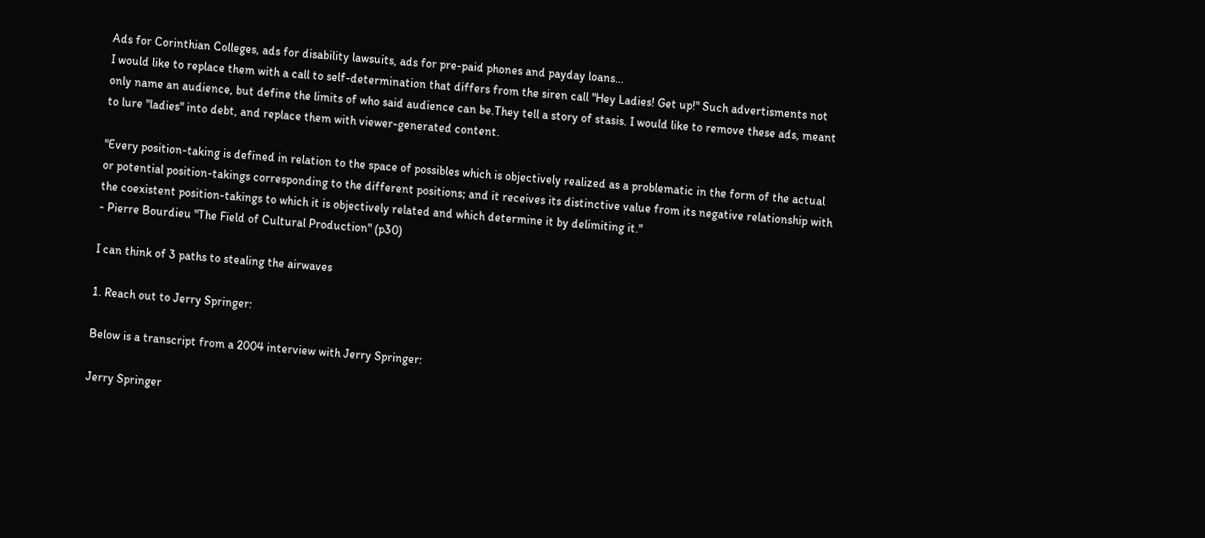Ads for Corinthian Colleges, ads for disability lawsuits, ads for pre-paid phones and payday loans…
I would like to replace them with a call to self-determination that differs from the siren call "Hey Ladies! Get up!" Such advertisments not only name an audience, but define the limits of who said audience can be.They tell a story of stasis. I would like to remove these ads, meant to lure "ladies" into debt, and replace them with viewer-generated content.

"Every position-taking is defined in relation to the space of possibles which is objectively realized as a problematic in the form of the actual or potential position-takings corresponding to the different positions; and it receives its distinctive value from its negative relationship with the coexistent position-takings to which it is objectively related and which determine it by delimiting it."
- Pierre Bourdieu "The Field of Cultural Production" (p30)

I can think of 3 paths to stealing the airwaves

1. Reach out to Jerry Springer:

Below is a transcript from a 2004 interview with Jerry Springer:

Jerry Springer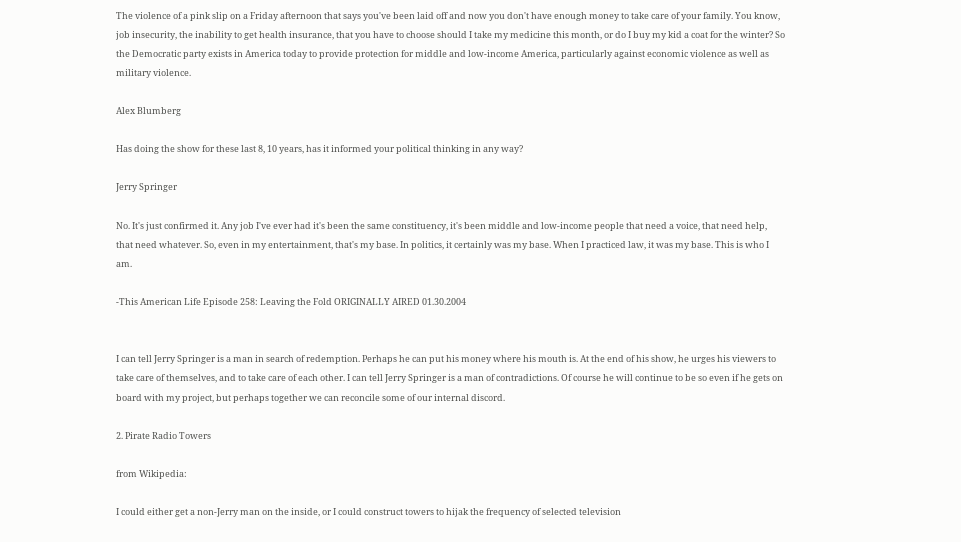The violence of a pink slip on a Friday afternoon that says you've been laid off and now you don't have enough money to take care of your family. You know, job insecurity, the inability to get health insurance, that you have to choose should I take my medicine this month, or do I buy my kid a coat for the winter? So the Democratic party exists in America today to provide protection for middle and low-income America, particularly against economic violence as well as military violence.

Alex Blumberg

Has doing the show for these last 8, 10 years, has it informed your political thinking in any way?

Jerry Springer

No. It's just confirmed it. Any job I've ever had it's been the same constituency, it's been middle and low-income people that need a voice, that need help, that need whatever. So, even in my entertainment, that's my base. In politics, it certainly was my base. When I practiced law, it was my base. This is who I am.

-This American Life Episode 258: Leaving the Fold ORIGINALLY AIRED 01.30.2004


I can tell Jerry Springer is a man in search of redemption. Perhaps he can put his money where his mouth is. At the end of his show, he urges his viewers to take care of themselves, and to take care of each other. I can tell Jerry Springer is a man of contradictions. Of course he will continue to be so even if he gets on board with my project, but perhaps together we can reconcile some of our internal discord.

2. Pirate Radio Towers

from Wikipedia:

I could either get a non-Jerry man on the inside, or I could construct towers to hijak the frequency of selected television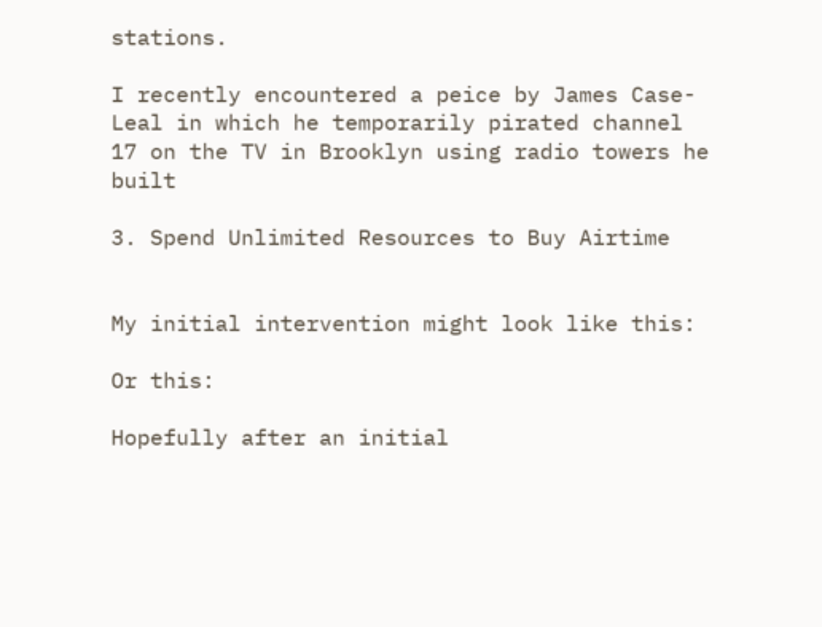stations.

I recently encountered a peice by James Case-Leal in which he temporarily pirated channel 17 on the TV in Brooklyn using radio towers he built

3. Spend Unlimited Resources to Buy Airtime


My initial intervention might look like this:

Or this:

Hopefully after an initial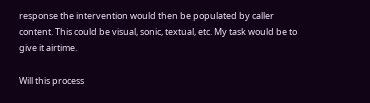response the intervention would then be populated by caller content. This could be visual, sonic, textual, etc. My task would be to give it airtime.

Will this process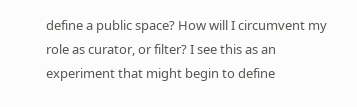define a public space? How will I circumvent my role as curator, or filter? I see this as an experiment that might begin to define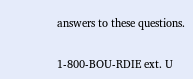answers to these questions.

1-800-BOU-RDIE ext. U